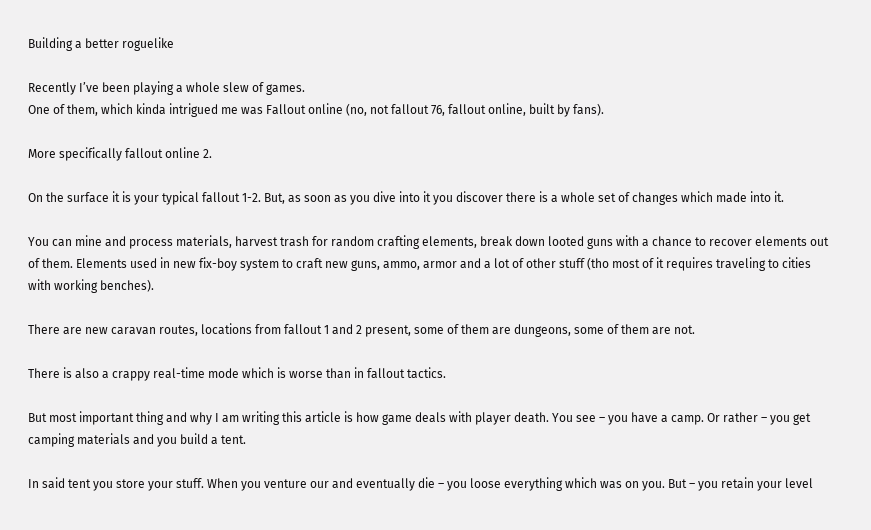Building a better roguelike

Recently I’ve been playing a whole slew of games.
One of them, which kinda intrigued me was Fallout online (no, not fallout 76, fallout online, built by fans).

More specifically fallout online 2.

On the surface it is your typical fallout 1-2. But, as soon as you dive into it you discover there is a whole set of changes which made into it.

You can mine and process materials, harvest trash for random crafting elements, break down looted guns with a chance to recover elements out of them. Elements used in new fix-boy system to craft new guns, ammo, armor and a lot of other stuff (tho most of it requires traveling to cities with working benches).

There are new caravan routes, locations from fallout 1 and 2 present, some of them are dungeons, some of them are not.

There is also a crappy real-time mode which is worse than in fallout tactics.

But most important thing and why I am writing this article is how game deals with player death. You see – you have a camp. Or rather – you get camping materials and you build a tent.

In said tent you store your stuff. When you venture our and eventually die – you loose everything which was on you. But – you retain your level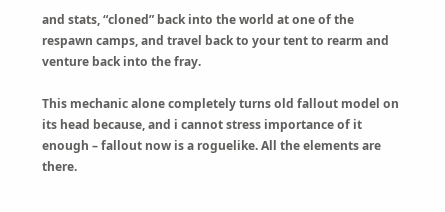and stats, “cloned” back into the world at one of the respawn camps, and travel back to your tent to rearm and venture back into the fray.

This mechanic alone completely turns old fallout model on its head because, and i cannot stress importance of it enough – fallout now is a roguelike. All the elements are there.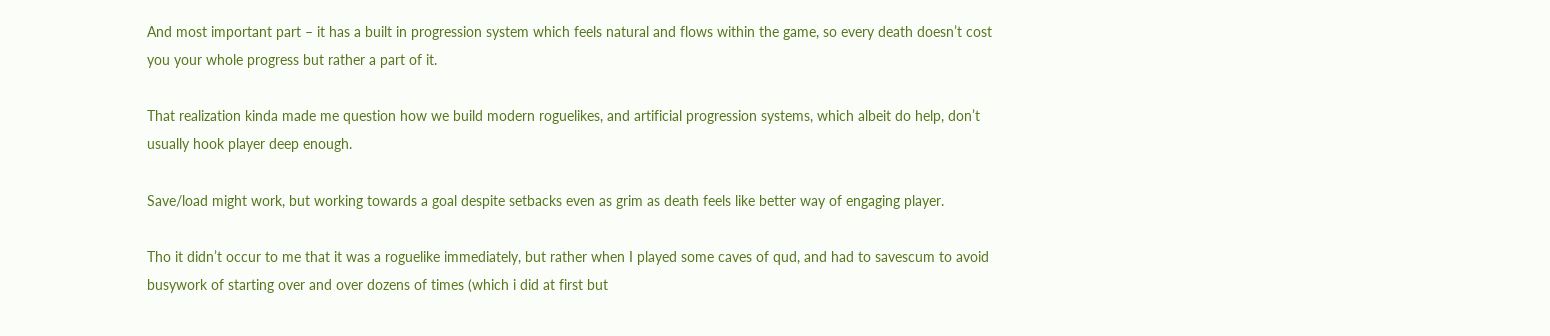And most important part – it has a built in progression system which feels natural and flows within the game, so every death doesn’t cost you your whole progress but rather a part of it.

That realization kinda made me question how we build modern roguelikes, and artificial progression systems, which albeit do help, don’t usually hook player deep enough.

Save/load might work, but working towards a goal despite setbacks even as grim as death feels like better way of engaging player.

Tho it didn’t occur to me that it was a roguelike immediately, but rather when I played some caves of qud, and had to savescum to avoid busywork of starting over and over dozens of times (which i did at first but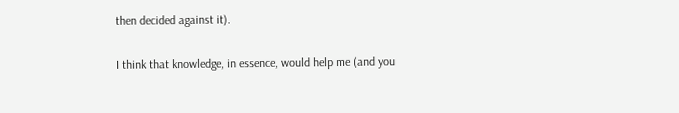then decided against it).

I think that knowledge, in essence, would help me (and you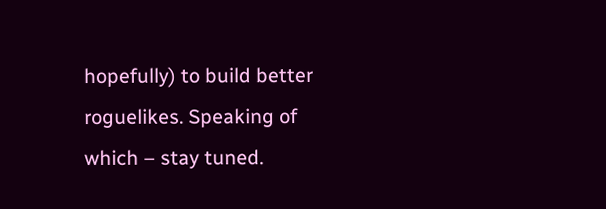hopefully) to build better roguelikes. Speaking of which – stay tuned.